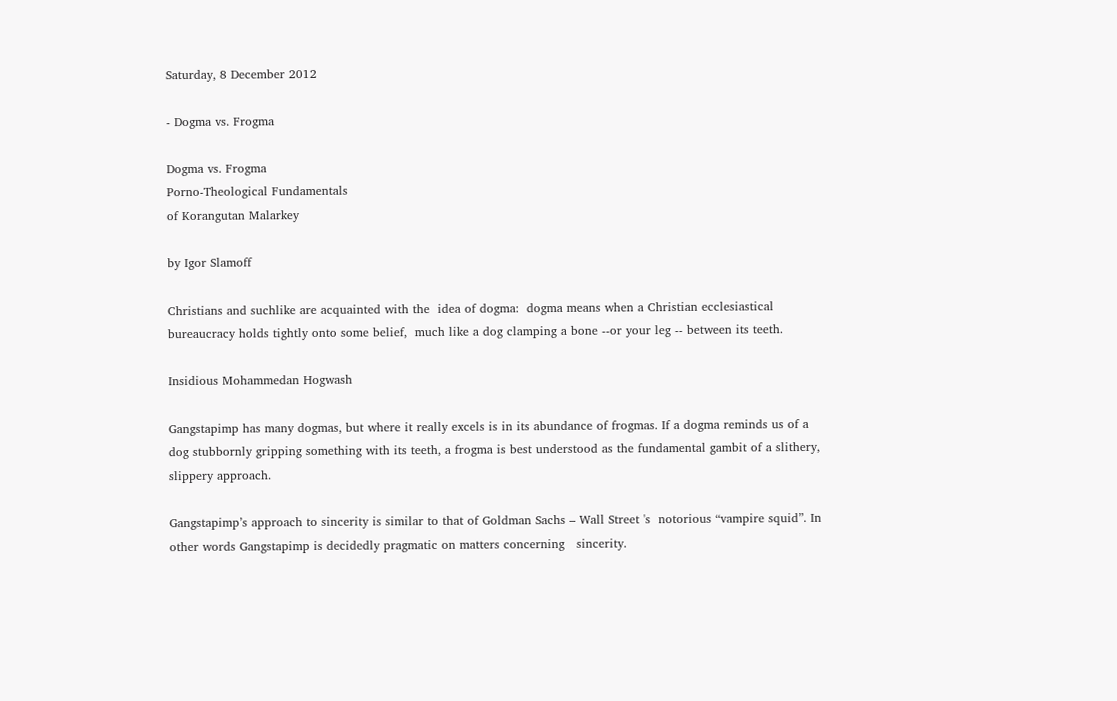Saturday, 8 December 2012

- Dogma vs. Frogma

Dogma vs. Frogma
Porno-Theological Fundamentals
of Korangutan Malarkey

by Igor Slamoff

Christians and suchlike are acquainted with the  idea of dogma:  dogma means when a Christian ecclesiastical bureaucracy holds tightly onto some belief,  much like a dog clamping a bone --or your leg -- between its teeth.

Insidious Mohammedan Hogwash

Gangstapimp has many dogmas, but where it really excels is in its abundance of frogmas. If a dogma reminds us of a dog stubbornly gripping something with its teeth, a frogma is best understood as the fundamental gambit of a slithery, slippery approach.

Gangstapimp’s approach to sincerity is similar to that of Goldman Sachs – Wall Street 's  notorious “vampire squid”. In  other words Gangstapimp is decidedly pragmatic on matters concerning   sincerity.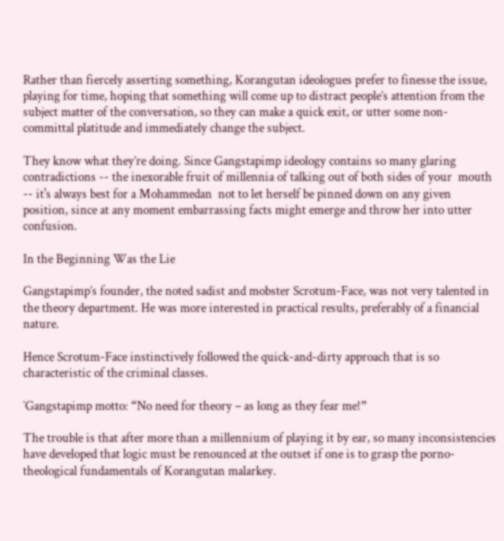Rather than fiercely asserting something, Korangutan ideologues prefer to finesse the issue, playing for time, hoping that something will come up to distract people’s attention from the subject matter of the conversation, so they can make a quick exit, or utter some non-committal platitude and immediately change the subject.

They know what they’re doing. Since Gangstapimp ideology contains so many glaring contradictions -- the inexorable fruit of millennia of talking out of both sides of your  mouth -- it's always best for a Mohammedan  not to let herself be pinned down on any given position, since at any moment embarrassing facts might emerge and throw her into utter confusion.

In the Beginning Was the Lie

Gangstapimp’s founder, the noted sadist and mobster Scrotum-Face, was not very talented in the theory department. He was more interested in practical results, preferably of a financial nature.

Hence Scrotum-Face instinctively followed the quick-and-dirty approach that is so characteristic of the criminal classes.

`Gangstapimp motto: “No need for theory – as long as they fear me!”

The trouble is that after more than a millennium of playing it by ear, so many inconsistencies have developed that logic must be renounced at the outset if one is to grasp the porno-theological fundamentals of Korangutan malarkey.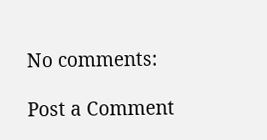No comments:

Post a Comment